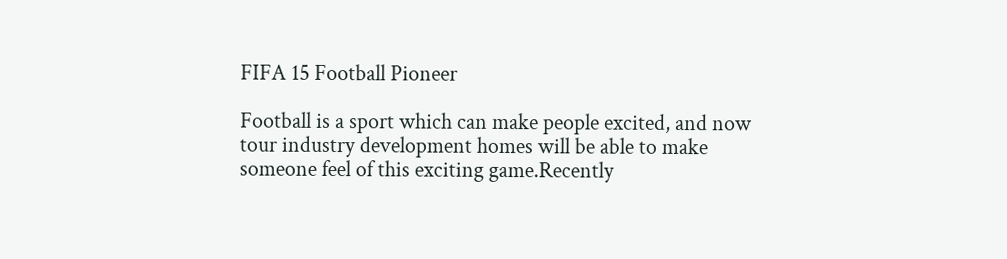FIFA 15 Football Pioneer

Football is a sport which can make people excited, and now tour industry development homes will be able to make someone feel of this exciting game.Recently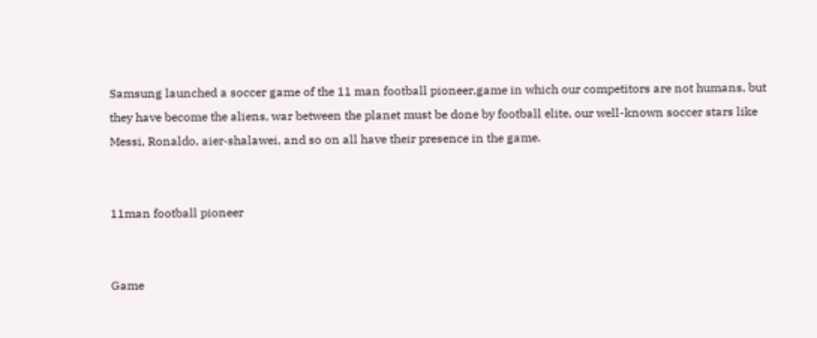Samsung launched a soccer game of the 11 man football pioneer,game in which our competitors are not humans, but they have become the aliens, war between the planet must be done by football elite, our well-known soccer stars like Messi, Ronaldo, aier·shalawei, and so on all have their presence in the game.


11man football pioneer


Game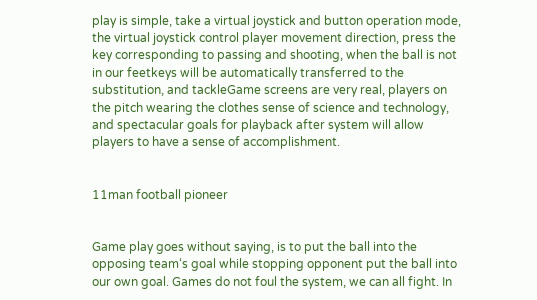play is simple, take a virtual joystick and button operation mode, the virtual joystick control player movement direction, press the key corresponding to passing and shooting, when the ball is not in our feetkeys will be automatically transferred to the substitution, and tackleGame screens are very real, players on the pitch wearing the clothes sense of science and technology, and spectacular goals for playback after system will allow players to have a sense of accomplishment.


11man football pioneer


Game play goes without saying, is to put the ball into the opposing team‘s goal while stopping opponent put the ball into our own goal. Games do not foul the system, we can all fight. In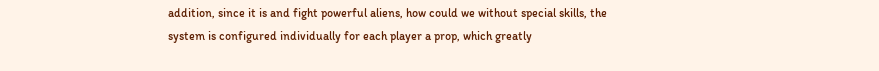addition, since it is and fight powerful aliens, how could we without special skills, the system is configured individually for each player a prop, which greatly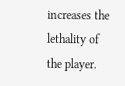increases the lethality of the player.